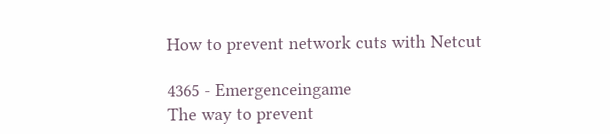How to prevent network cuts with Netcut

4365 - Emergenceingame
The way to prevent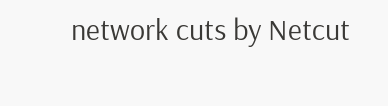network cuts by Netcut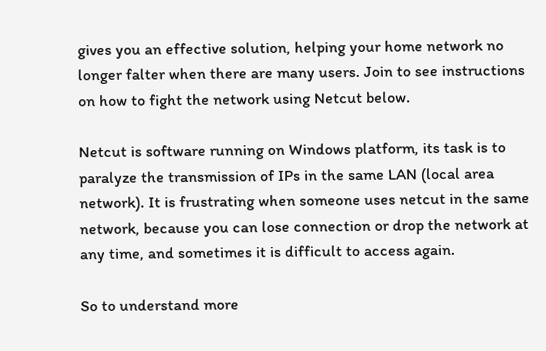gives you an effective solution, helping your home network no longer falter when there are many users. Join to see instructions on how to fight the network using Netcut below.

Netcut is software running on Windows platform, its task is to paralyze the transmission of IPs in the same LAN (local area network). It is frustrating when someone uses netcut in the same network, because you can lose connection or drop the network at any time, and sometimes it is difficult to access again.

So to understand more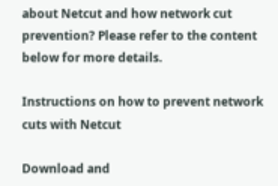about Netcut and how network cut prevention? Please refer to the content below for more details.

Instructions on how to prevent network cuts with Netcut

Download and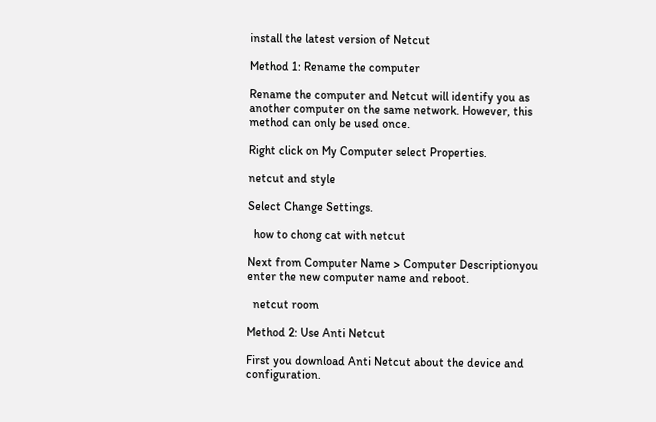install the latest version of Netcut

Method 1: Rename the computer

Rename the computer and Netcut will identify you as another computer on the same network. However, this method can only be used once.

Right click on My Computer select Properties.

netcut and style

Select Change Settings.

  how to chong cat with netcut

Next from Computer Name > Computer Descriptionyou enter the new computer name and reboot.

  netcut room

Method 2: Use Anti Netcut

First you download Anti Netcut about the device and configuration.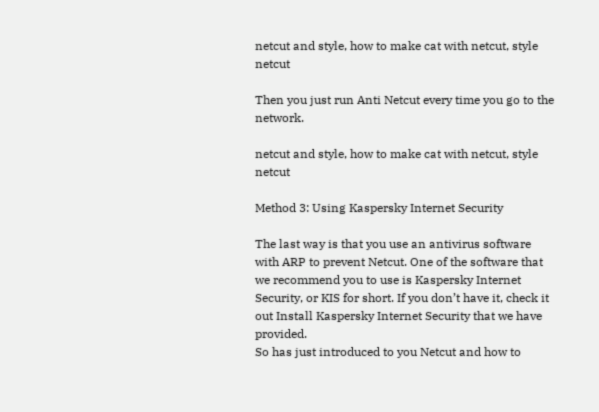netcut and style, how to make cat with netcut, style netcut

Then you just run Anti Netcut every time you go to the network.

netcut and style, how to make cat with netcut, style netcut

Method 3: Using Kaspersky Internet Security

The last way is that you use an antivirus software with ARP to prevent Netcut. One of the software that we recommend you to use is Kaspersky Internet Security, or KIS for short. If you don’t have it, check it out Install Kaspersky Internet Security that we have provided.
So has just introduced to you Netcut and how to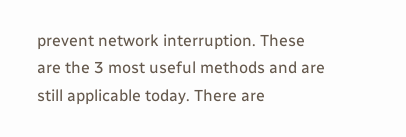prevent network interruption. These are the 3 most useful methods and are still applicable today. There are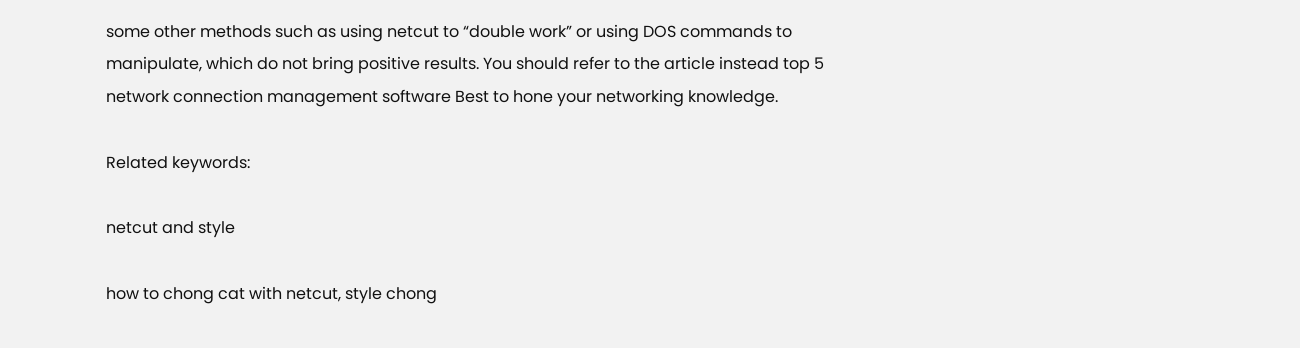some other methods such as using netcut to “double work” or using DOS commands to manipulate, which do not bring positive results. You should refer to the article instead top 5 network connection management software Best to hone your networking knowledge.

Related keywords:

netcut and style

how to chong cat with netcut, style chong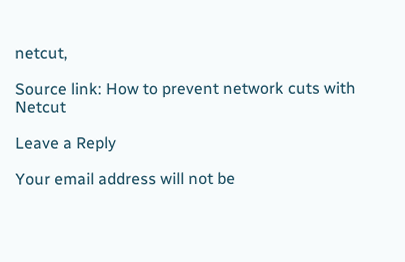netcut,

Source link: How to prevent network cuts with Netcut

Leave a Reply

Your email address will not be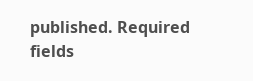published. Required fields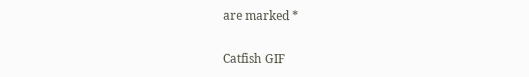are marked *

Catfish GIF